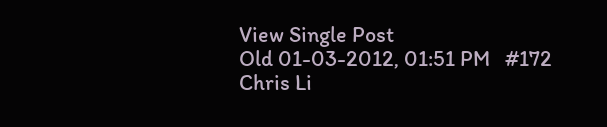View Single Post
Old 01-03-2012, 01:51 PM   #172
Chris Li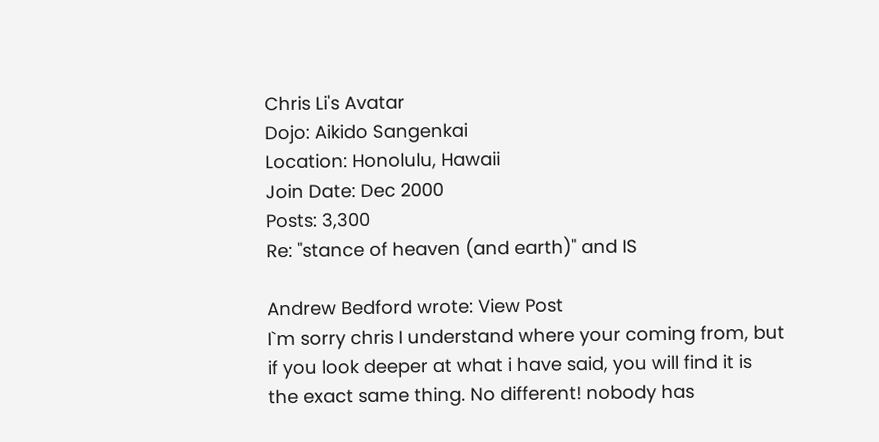Chris Li's Avatar
Dojo: Aikido Sangenkai
Location: Honolulu, Hawaii
Join Date: Dec 2000
Posts: 3,300
Re: "stance of heaven (and earth)" and IS

Andrew Bedford wrote: View Post
I`m sorry chris I understand where your coming from, but if you look deeper at what i have said, you will find it is the exact same thing. No different! nobody has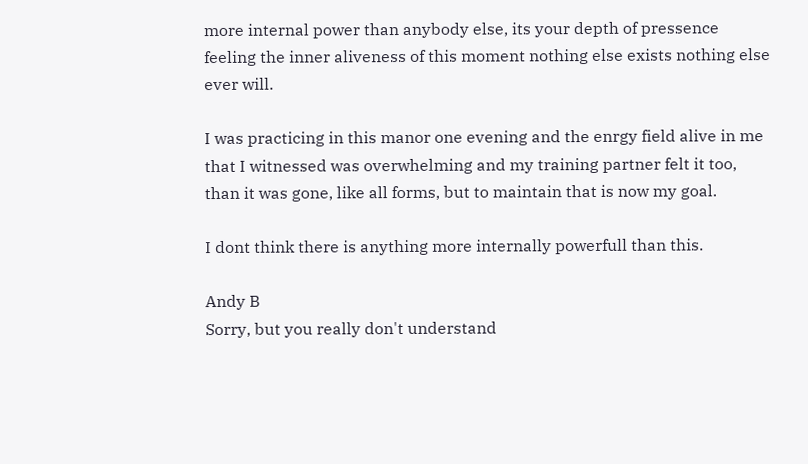more internal power than anybody else, its your depth of pressence feeling the inner aliveness of this moment nothing else exists nothing else ever will.

I was practicing in this manor one evening and the enrgy field alive in me that I witnessed was overwhelming and my training partner felt it too, than it was gone, like all forms, but to maintain that is now my goal.

I dont think there is anything more internally powerfull than this.

Andy B
Sorry, but you really don't understand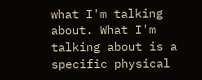what I'm talking about. What I'm talking about is a specific physical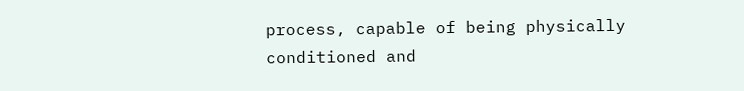process, capable of being physically conditioned and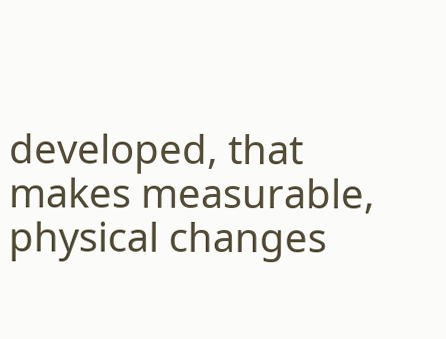developed, that makes measurable, physical changes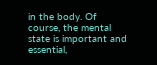in the body. Of course, the mental state is important and essential,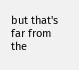but that's far from the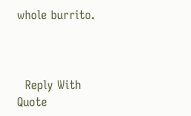whole burrito.



  Reply With Quote